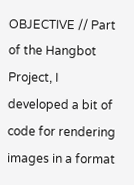OBJECTIVE // Part of the Hangbot Project, I developed a bit of code for rendering images in a format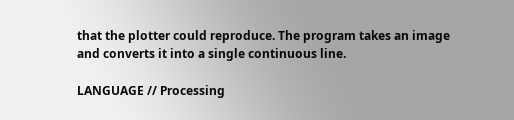that the plotter could reproduce. The program takes an image and converts it into a single continuous line.

LANGUAGE // Processing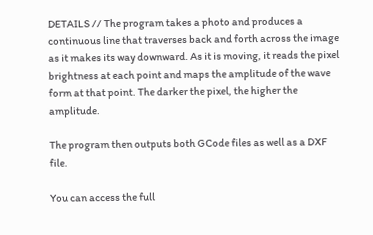DETAILS // The program takes a photo and produces a continuous line that traverses back and forth across the image as it makes its way downward. As it is moving, it reads the pixel brightness at each point and maps the amplitude of the wave form at that point. The darker the pixel, the higher the amplitude.

The program then outputs both GCode files as well as a DXF file.

You can access the full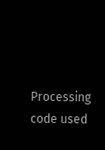Processing code used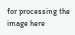for processing the image here